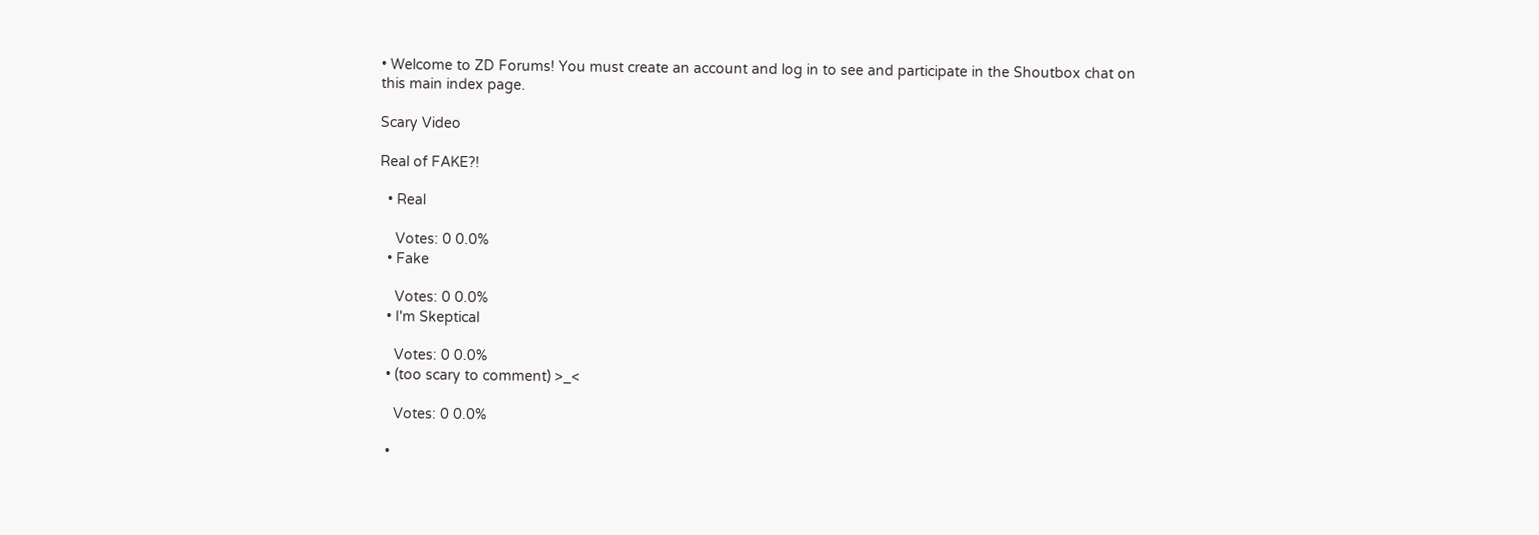• Welcome to ZD Forums! You must create an account and log in to see and participate in the Shoutbox chat on this main index page.

Scary Video

Real of FAKE?!

  • Real

    Votes: 0 0.0%
  • Fake

    Votes: 0 0.0%
  • I'm Skeptical

    Votes: 0 0.0%
  • (too scary to comment) >_<

    Votes: 0 0.0%

  •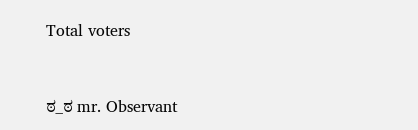Total voters


ಠ_ಠ mr. Observant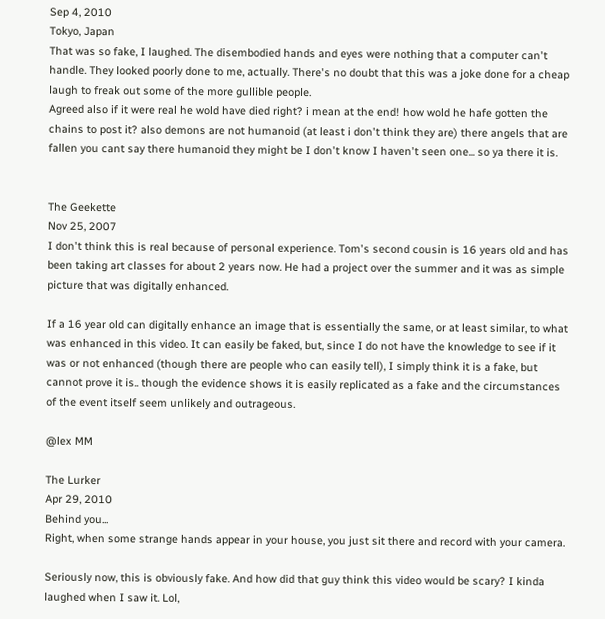Sep 4, 2010
Tokyo, Japan
That was so fake, I laughed. The disembodied hands and eyes were nothing that a computer can't handle. They looked poorly done to me, actually. There's no doubt that this was a joke done for a cheap laugh to freak out some of the more gullible people.
Agreed also if it were real he wold have died right? i mean at the end! how wold he hafe gotten the chains to post it? also demons are not humanoid (at least i don't think they are) there angels that are fallen you cant say there humanoid they might be I don't know I haven't seen one... so ya there it is.


The Geekette
Nov 25, 2007
I don't think this is real because of personal experience. Tom's second cousin is 16 years old and has been taking art classes for about 2 years now. He had a project over the summer and it was as simple picture that was digitally enhanced.

If a 16 year old can digitally enhance an image that is essentially the same, or at least similar, to what was enhanced in this video. It can easily be faked, but, since I do not have the knowledge to see if it was or not enhanced (though there are people who can easily tell), I simply think it is a fake, but cannot prove it is.. though the evidence shows it is easily replicated as a fake and the circumstances of the event itself seem unlikely and outrageous.

@lex MM

The Lurker
Apr 29, 2010
Behind you...
Right, when some strange hands appear in your house, you just sit there and record with your camera.

Seriously now, this is obviously fake. And how did that guy think this video would be scary? I kinda laughed when I saw it. Lol,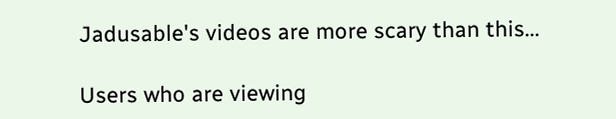Jadusable's videos are more scary than this...

Users who are viewing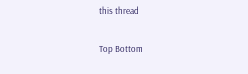this thread

Top Bottom